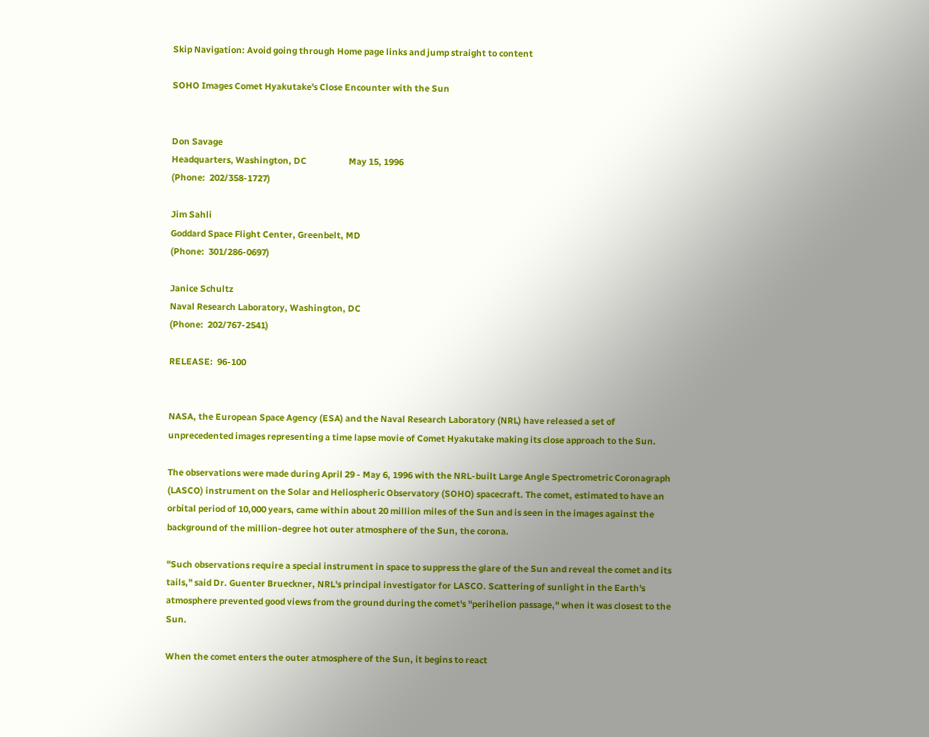Skip Navigation: Avoid going through Home page links and jump straight to content

SOHO Images Comet Hyakutake's Close Encounter with the Sun


Don Savage
Headquarters, Washington, DC                     May 15, 1996
(Phone:  202/358-1727)

Jim Sahli
Goddard Space Flight Center, Greenbelt, MD
(Phone:  301/286-0697)

Janice Schultz
Naval Research Laboratory, Washington, DC
(Phone:  202/767-2541)

RELEASE:  96-100


NASA, the European Space Agency (ESA) and the Naval Research Laboratory (NRL) have released a set of unprecedented images representing a time lapse movie of Comet Hyakutake making its close approach to the Sun.

The observations were made during April 29 - May 6, 1996 with the NRL-built Large Angle Spectrometric Coronagraph (LASCO) instrument on the Solar and Heliospheric Observatory (SOHO) spacecraft. The comet, estimated to have an orbital period of 10,000 years, came within about 20 million miles of the Sun and is seen in the images against the background of the million-degree hot outer atmosphere of the Sun, the corona.

"Such observations require a special instrument in space to suppress the glare of the Sun and reveal the comet and its tails," said Dr. Guenter Brueckner, NRL's principal investigator for LASCO. Scattering of sunlight in the Earth's atmosphere prevented good views from the ground during the comet's "perihelion passage," when it was closest to the Sun.

When the comet enters the outer atmosphere of the Sun, it begins to react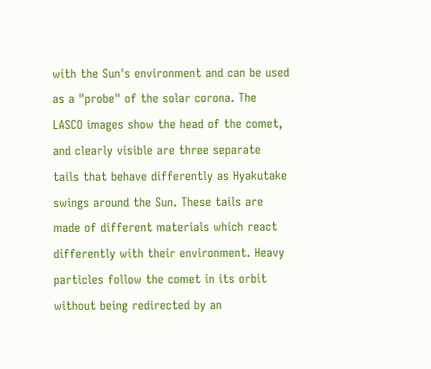with the Sun's environment and can be used as a "probe" of the solar corona. The LASCO images show the head of the comet, and clearly visible are three separate tails that behave differently as Hyakutake swings around the Sun. These tails are made of different materials which react differently with their environment. Heavy particles follow the comet in its orbit without being redirected by an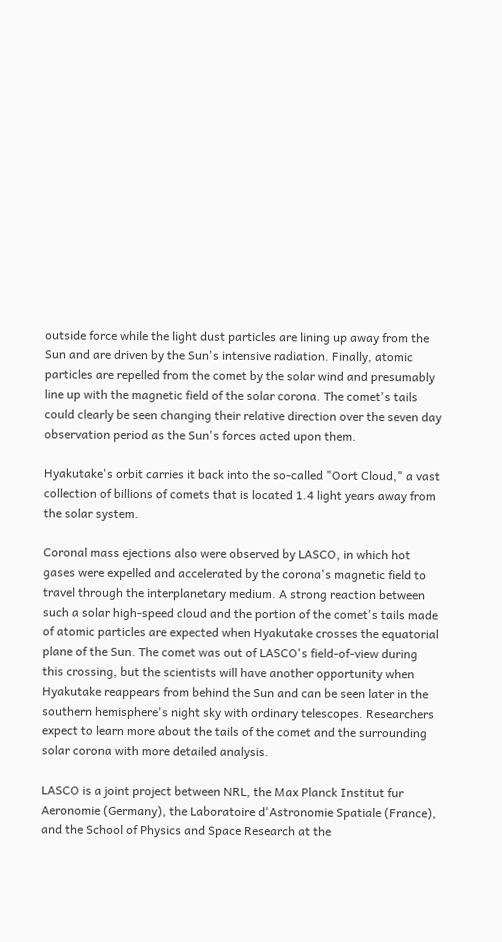outside force while the light dust particles are lining up away from the Sun and are driven by the Sun's intensive radiation. Finally, atomic particles are repelled from the comet by the solar wind and presumably line up with the magnetic field of the solar corona. The comet's tails could clearly be seen changing their relative direction over the seven day observation period as the Sun's forces acted upon them.

Hyakutake's orbit carries it back into the so-called "Oort Cloud," a vast collection of billions of comets that is located 1.4 light years away from the solar system.

Coronal mass ejections also were observed by LASCO, in which hot gases were expelled and accelerated by the corona's magnetic field to travel through the interplanetary medium. A strong reaction between such a solar high-speed cloud and the portion of the comet's tails made of atomic particles are expected when Hyakutake crosses the equatorial plane of the Sun. The comet was out of LASCO's field-of-view during this crossing, but the scientists will have another opportunity when Hyakutake reappears from behind the Sun and can be seen later in the southern hemisphere's night sky with ordinary telescopes. Researchers expect to learn more about the tails of the comet and the surrounding solar corona with more detailed analysis.

LASCO is a joint project between NRL, the Max Planck Institut fur Aeronomie (Germany), the Laboratoire d'Astronomie Spatiale (France), and the School of Physics and Space Research at the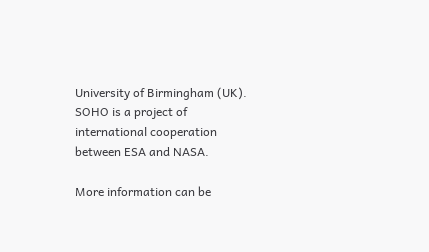University of Birmingham (UK). SOHO is a project of international cooperation between ESA and NASA.

More information can be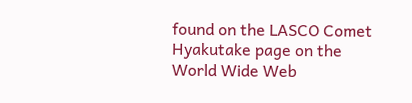found on the LASCO Comet Hyakutake page on the World Wide Web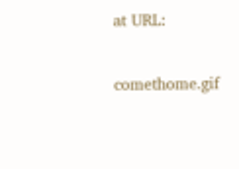at URL:

comethome.gif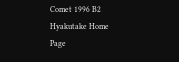Comet 1996 B2 Hyakutake Home Page